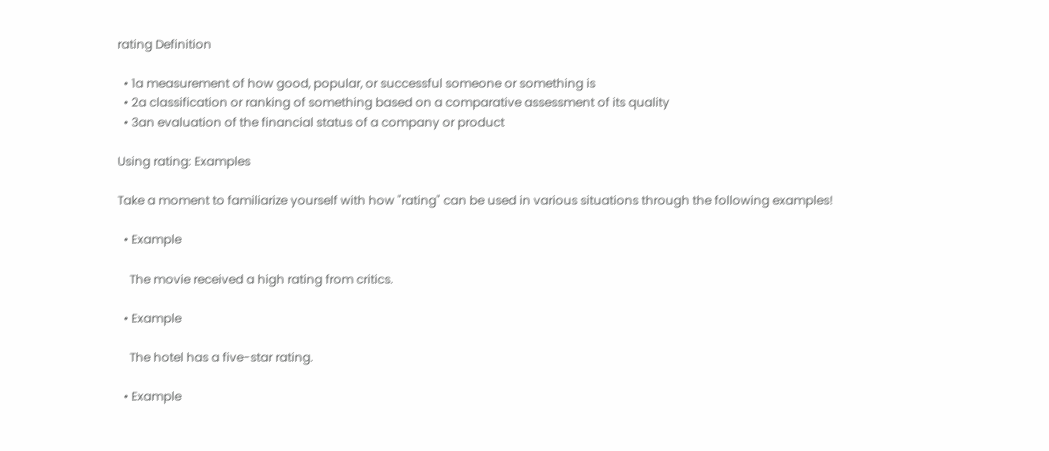rating Definition

  • 1a measurement of how good, popular, or successful someone or something is
  • 2a classification or ranking of something based on a comparative assessment of its quality
  • 3an evaluation of the financial status of a company or product

Using rating: Examples

Take a moment to familiarize yourself with how "rating" can be used in various situations through the following examples!

  • Example

    The movie received a high rating from critics.

  • Example

    The hotel has a five-star rating.

  • Example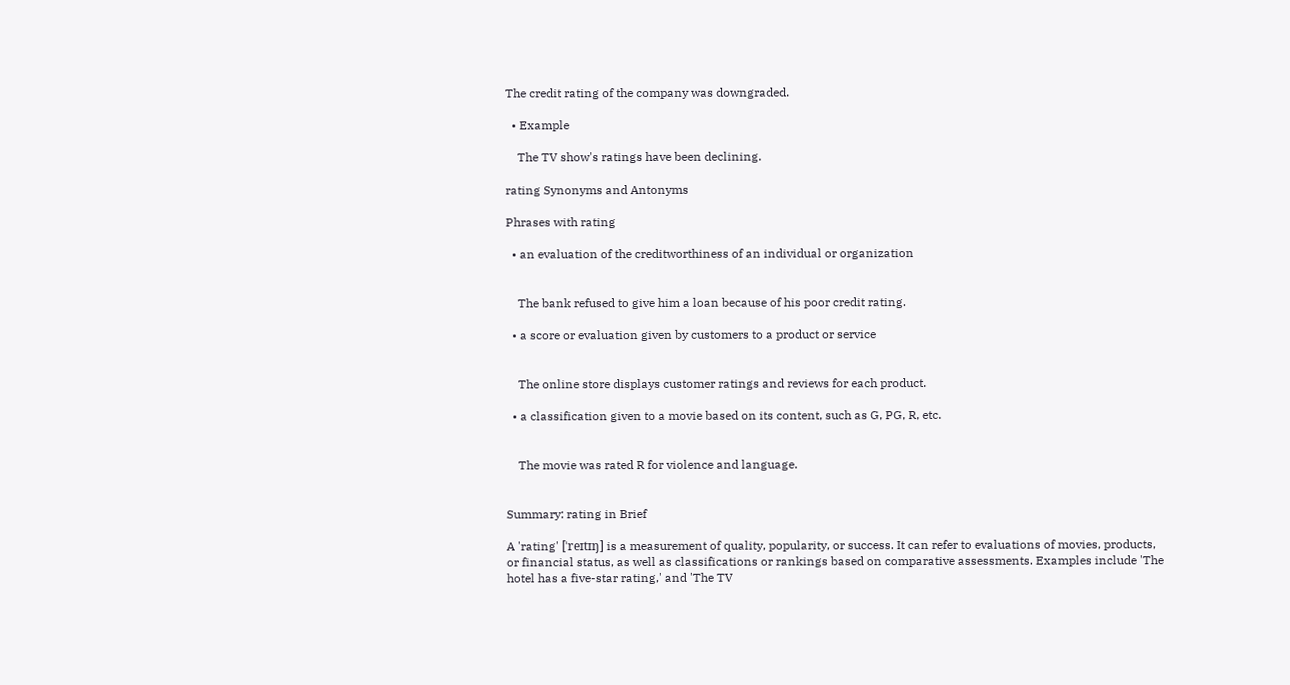The credit rating of the company was downgraded.

  • Example

    The TV show's ratings have been declining.

rating Synonyms and Antonyms

Phrases with rating

  • an evaluation of the creditworthiness of an individual or organization


    The bank refused to give him a loan because of his poor credit rating.

  • a score or evaluation given by customers to a product or service


    The online store displays customer ratings and reviews for each product.

  • a classification given to a movie based on its content, such as G, PG, R, etc.


    The movie was rated R for violence and language.


Summary: rating in Brief

A 'rating' [ˈreɪtɪŋ] is a measurement of quality, popularity, or success. It can refer to evaluations of movies, products, or financial status, as well as classifications or rankings based on comparative assessments. Examples include 'The hotel has a five-star rating,' and 'The TV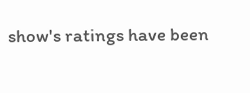show's ratings have been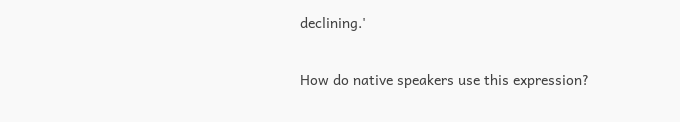declining.'

How do native speakers use this expression?